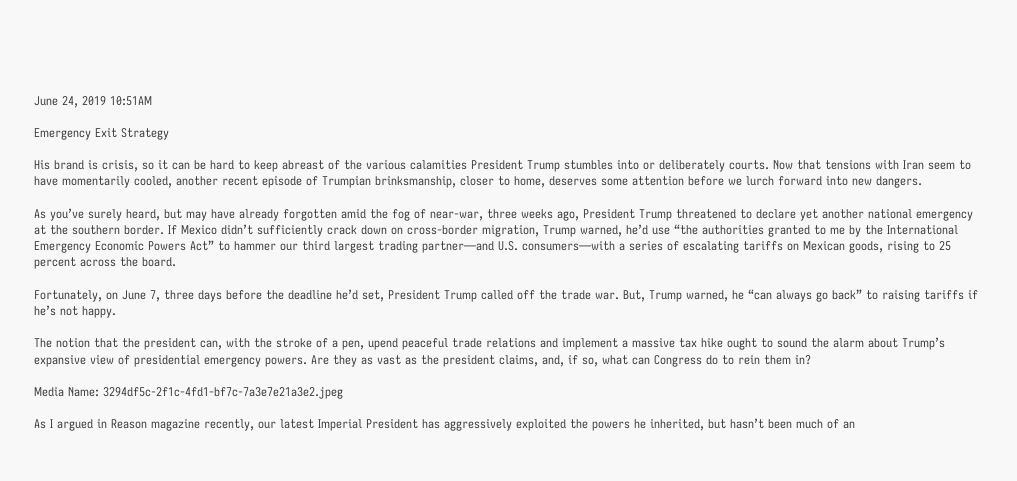June 24, 2019 10:51AM

Emergency Exit Strategy

His brand is crisis, so it can be hard to keep abreast of the various calamities President Trump stumbles into or deliberately courts. Now that tensions with Iran seem to have momentarily cooled, another recent episode of Trumpian brinksmanship, closer to home, deserves some attention before we lurch forward into new dangers.

As you’ve surely heard, but may have already forgotten amid the fog of near-war, three weeks ago, President Trump threatened to declare yet another national emergency at the southern border. If Mexico didn’t sufficiently crack down on cross-border migration, Trump warned, he’d use “the authorities granted to me by the International Emergency Economic Powers Act” to hammer our third largest trading partner—and U.S. consumers—with a series of escalating tariffs on Mexican goods, rising to 25 percent across the board.

Fortunately, on June 7, three days before the deadline he’d set, President Trump called off the trade war. But, Trump warned, he “can always go back” to raising tariffs if he’s not happy.

The notion that the president can, with the stroke of a pen, upend peaceful trade relations and implement a massive tax hike ought to sound the alarm about Trump’s expansive view of presidential emergency powers. Are they as vast as the president claims, and, if so, what can Congress do to rein them in?

Media Name: 3294df5c-2f1c-4fd1-bf7c-7a3e7e21a3e2.jpeg

As I argued in Reason magazine recently, our latest Imperial President has aggressively exploited the powers he inherited, but hasn’t been much of an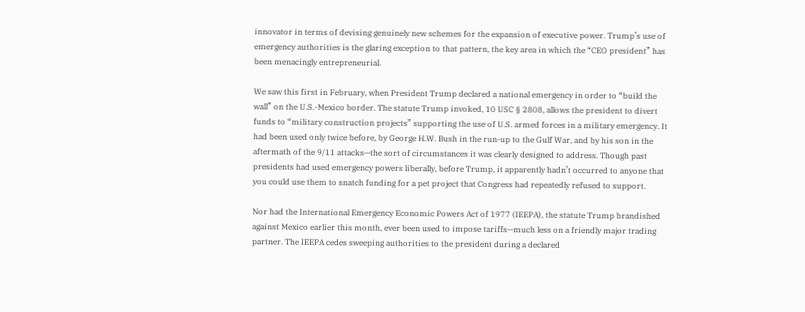innovator in terms of devising genuinely new schemes for the expansion of executive power. Trump’s use of emergency authorities is the glaring exception to that pattern, the key area in which the “CEO president” has been menacingly entrepreneurial.

We saw this first in February, when President Trump declared a national emergency in order to “build the wall” on the U.S.-Mexico border. The statute Trump invoked, 10 USC § 2808, allows the president to divert funds to “military construction projects” supporting the use of U.S. armed forces in a military emergency. It had been used only twice before, by George H.W. Bush in the run-up to the Gulf War, and by his son in the aftermath of the 9/11 attacks—the sort of circumstances it was clearly designed to address. Though past presidents had used emergency powers liberally, before Trump, it apparently hadn’t occurred to anyone that you could use them to snatch funding for a pet project that Congress had repeatedly refused to support.

Nor had the International Emergency Economic Powers Act of 1977 (IEEPA), the statute Trump brandished against Mexico earlier this month, ever been used to impose tariffs—much less on a friendly major trading partner. The IEEPA cedes sweeping authorities to the president during a declared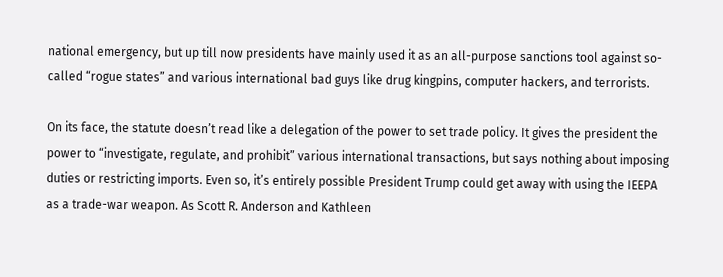national emergency, but up till now presidents have mainly used it as an all-purpose sanctions tool against so-called “rogue states” and various international bad guys like drug kingpins, computer hackers, and terrorists.

On its face, the statute doesn’t read like a delegation of the power to set trade policy. It gives the president the power to “investigate, regulate, and prohibit” various international transactions, but says nothing about imposing duties or restricting imports. Even so, it’s entirely possible President Trump could get away with using the IEEPA as a trade-war weapon. As Scott R. Anderson and Kathleen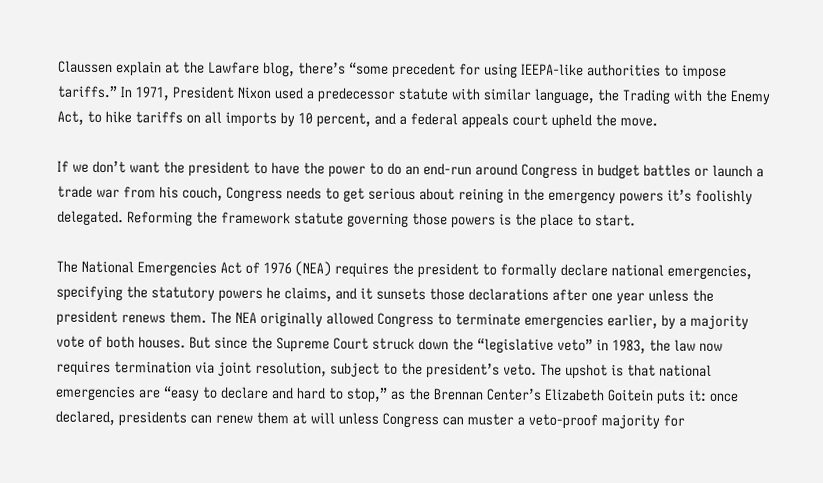Claussen explain at the Lawfare blog, there’s “some precedent for using IEEPA-like authorities to impose tariffs.” In 1971, President Nixon used a predecessor statute with similar language, the Trading with the Enemy Act, to hike tariffs on all imports by 10 percent, and a federal appeals court upheld the move.

If we don’t want the president to have the power to do an end-run around Congress in budget battles or launch a trade war from his couch, Congress needs to get serious about reining in the emergency powers it’s foolishly delegated. Reforming the framework statute governing those powers is the place to start.

The National Emergencies Act of 1976 (NEA) requires the president to formally declare national emergencies, specifying the statutory powers he claims, and it sunsets those declarations after one year unless the president renews them. The NEA originally allowed Congress to terminate emergencies earlier, by a majority vote of both houses. But since the Supreme Court struck down the “legislative veto” in 1983, the law now requires termination via joint resolution, subject to the president’s veto. The upshot is that national emergencies are “easy to declare and hard to stop,” as the Brennan Center’s Elizabeth Goitein puts it: once declared, presidents can renew them at will unless Congress can muster a veto-proof majority for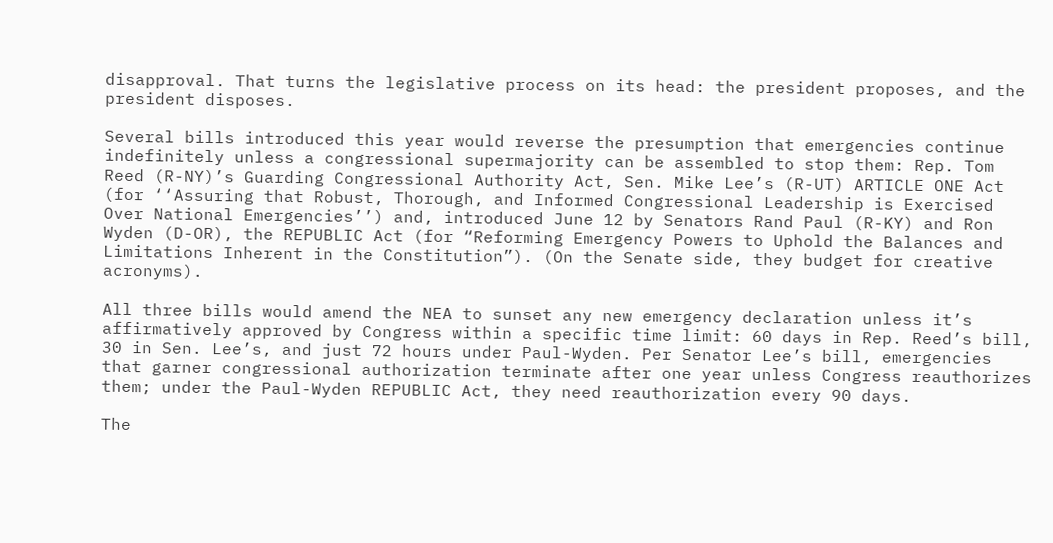disapproval. That turns the legislative process on its head: the president proposes, and the president disposes.

Several bills introduced this year would reverse the presumption that emergencies continue indefinitely unless a congressional supermajority can be assembled to stop them: Rep. Tom Reed (R-NY)’s Guarding Congressional Authority Act, Sen. Mike Lee’s (R-UT) ARTICLE ONE Act (for ‘‘Assuring that Robust, Thorough, and Informed Congressional Leadership is Exercised Over National Emergencies’’) and, introduced June 12 by Senators Rand Paul (R-KY) and Ron Wyden (D-OR), the REPUBLIC Act (for “Reforming Emergency Powers to Uphold the Balances and Limitations Inherent in the Constitution”). (On the Senate side, they budget for creative acronyms).

All three bills would amend the NEA to sunset any new emergency declaration unless it’s affirmatively approved by Congress within a specific time limit: 60 days in Rep. Reed’s bill, 30 in Sen. Lee’s, and just 72 hours under Paul-Wyden. Per Senator Lee’s bill, emergencies that garner congressional authorization terminate after one year unless Congress reauthorizes them; under the Paul-Wyden REPUBLIC Act, they need reauthorization every 90 days.

The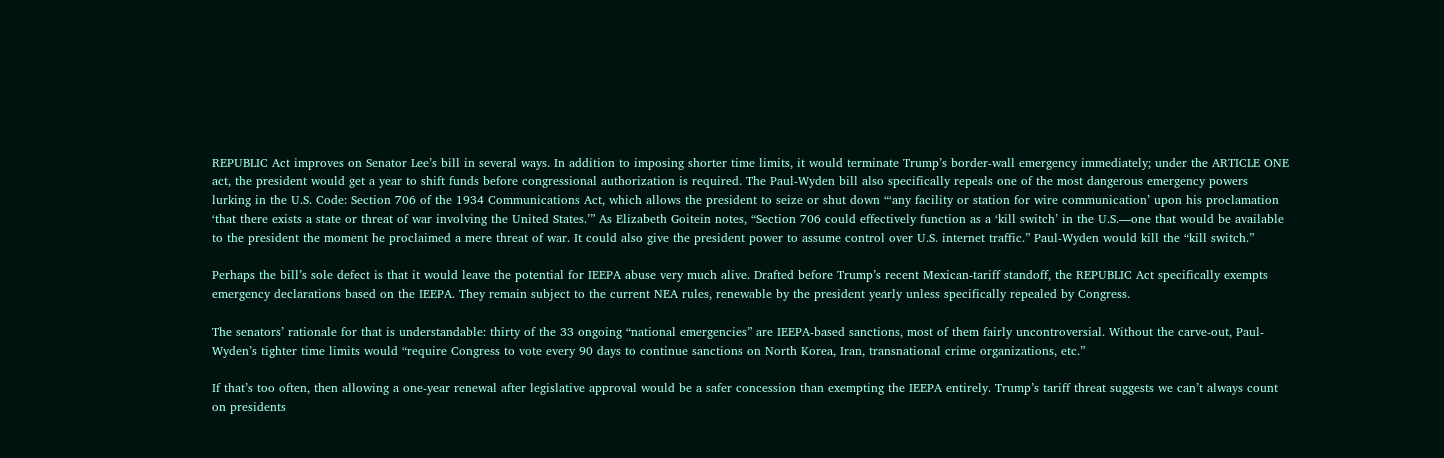REPUBLIC Act improves on Senator Lee’s bill in several ways. In addition to imposing shorter time limits, it would terminate Trump’s border-wall emergency immediately; under the ARTICLE ONE act, the president would get a year to shift funds before congressional authorization is required. The Paul-Wyden bill also specifically repeals one of the most dangerous emergency powers lurking in the U.S. Code: Section 706 of the 1934 Communications Act, which allows the president to seize or shut down “‘any facility or station for wire communication’ upon his proclamation ‘that there exists a state or threat of war involving the United States.’” As Elizabeth Goitein notes, “Section 706 could effectively function as a ‘kill switch’ in the U.S.—one that would be available to the president the moment he proclaimed a mere threat of war. It could also give the president power to assume control over U.S. internet traffic.” Paul-Wyden would kill the “kill switch.”

Perhaps the bill’s sole defect is that it would leave the potential for IEEPA abuse very much alive. Drafted before Trump’s recent Mexican-tariff standoff, the REPUBLIC Act specifically exempts emergency declarations based on the IEEPA. They remain subject to the current NEA rules, renewable by the president yearly unless specifically repealed by Congress.

The senators’ rationale for that is understandable: thirty of the 33 ongoing “national emergencies” are IEEPA-based sanctions, most of them fairly uncontroversial. Without the carve-out, Paul-Wyden’s tighter time limits would “require Congress to vote every 90 days to continue sanctions on North Korea, Iran, transnational crime organizations, etc.”

If that’s too often, then allowing a one-year renewal after legislative approval would be a safer concession than exempting the IEEPA entirely. Trump’s tariff threat suggests we can’t always count on presidents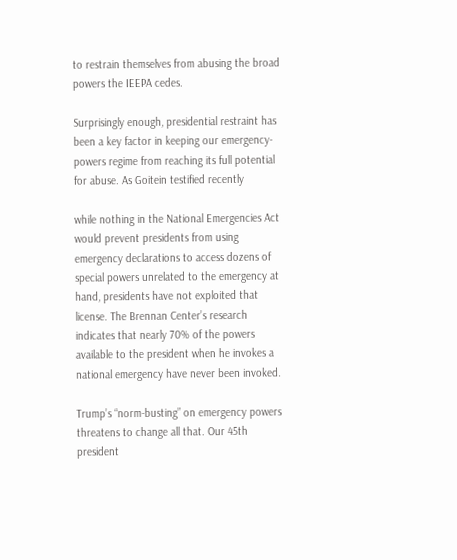to restrain themselves from abusing the broad powers the IEEPA cedes.

Surprisingly enough, presidential restraint has been a key factor in keeping our emergency-powers regime from reaching its full potential for abuse. As Goitein testified recently

while nothing in the National Emergencies Act would prevent presidents from using emergency declarations to access dozens of special powers unrelated to the emergency at hand, presidents have not exploited that license. The Brennan Center’s research indicates that nearly 70% of the powers available to the president when he invokes a national emergency have never been invoked.

Trump’s “norm-busting” on emergency powers threatens to change all that. Our 45th president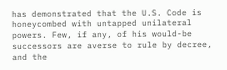has demonstrated that the U.S. Code is honeycombed with untapped unilateral powers. Few, if any, of his would-be successors are averse to rule by decree, and the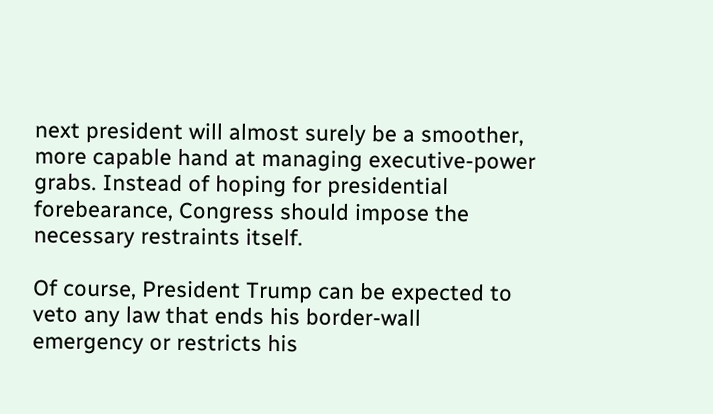next president will almost surely be a smoother, more capable hand at managing executive-power grabs. Instead of hoping for presidential forebearance, Congress should impose the necessary restraints itself.

Of course, President Trump can be expected to veto any law that ends his border-wall emergency or restricts his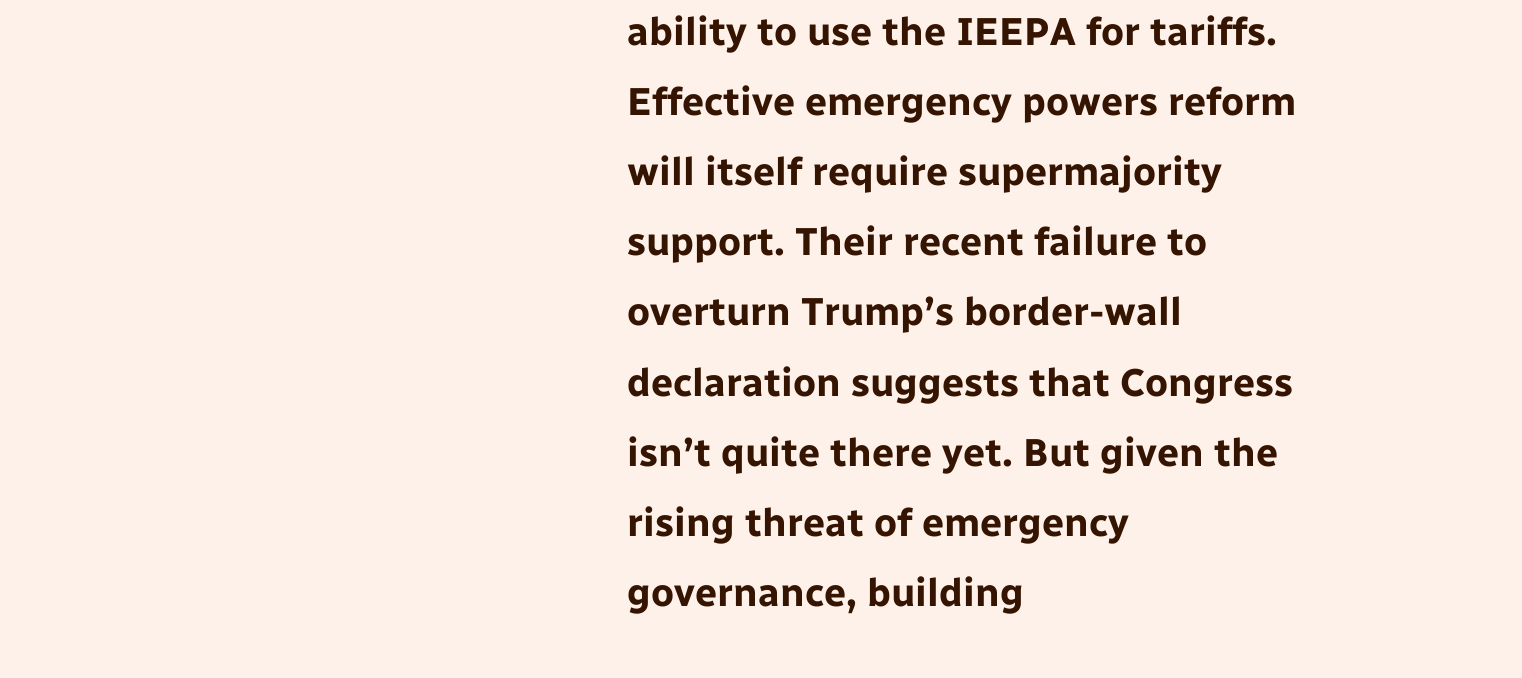ability to use the IEEPA for tariffs. Effective emergency powers reform will itself require supermajority support. Their recent failure to overturn Trump’s border-wall declaration suggests that Congress isn’t quite there yet. But given the rising threat of emergency governance, building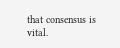that consensus is vital.